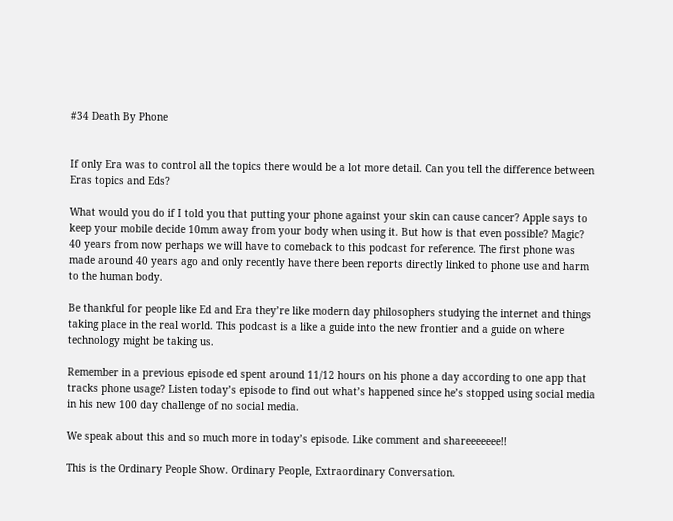#34 Death By Phone


If only Era was to control all the topics there would be a lot more detail. Can you tell the difference between Eras topics and Eds?

What would you do if I told you that putting your phone against your skin can cause cancer? Apple says to keep your mobile decide 10mm away from your body when using it. But how is that even possible? Magic? 40 years from now perhaps we will have to comeback to this podcast for reference. The first phone was made around 40 years ago and only recently have there been reports directly linked to phone use and harm to the human body.

Be thankful for people like Ed and Era they’re like modern day philosophers studying the internet and things taking place in the real world. This podcast is a like a guide into the new frontier and a guide on where technology might be taking us.

Remember in a previous episode ed spent around 11/12 hours on his phone a day according to one app that tracks phone usage? Listen today’s episode to find out what’s happened since he’s stopped using social media in his new 100 day challenge of no social media.

We speak about this and so much more in today’s episode. Like comment and shareeeeeee!!

This is the Ordinary People Show. Ordinary People, Extraordinary Conversation.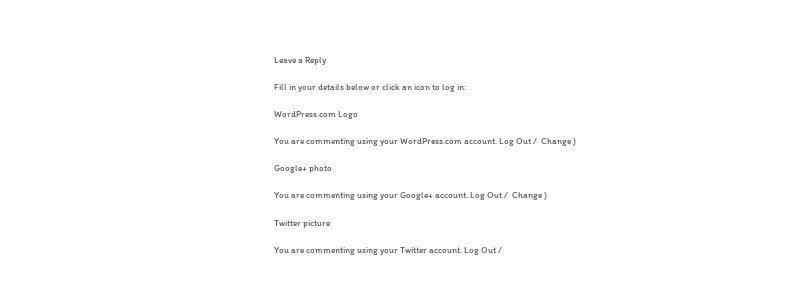Leave a Reply

Fill in your details below or click an icon to log in:

WordPress.com Logo

You are commenting using your WordPress.com account. Log Out /  Change )

Google+ photo

You are commenting using your Google+ account. Log Out /  Change )

Twitter picture

You are commenting using your Twitter account. Log Out /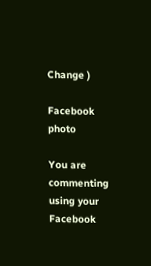Change )

Facebook photo

You are commenting using your Facebook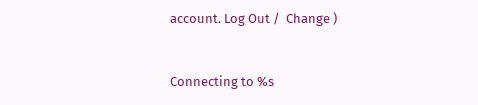account. Log Out /  Change )


Connecting to %s